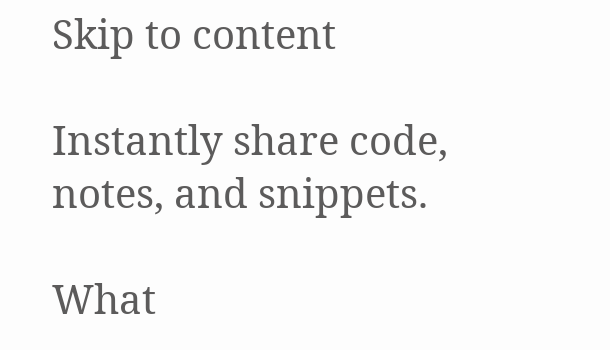Skip to content

Instantly share code, notes, and snippets.

What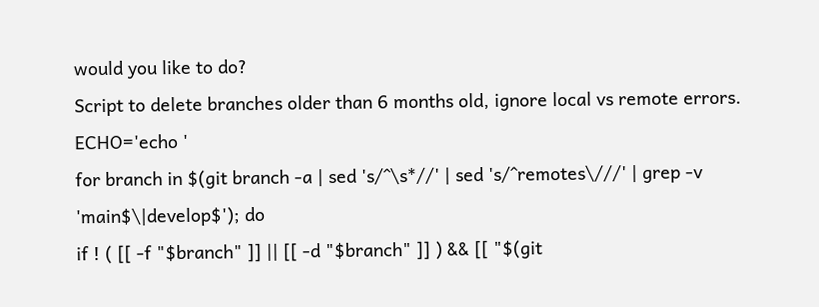would you like to do?
Script to delete branches older than 6 months old, ignore local vs remote errors.
ECHO='echo '
for branch in $(git branch -a | sed 's/^\s*//' | sed 's/^remotes\///' | grep -v 'main$\|develop$'); do
if ! ( [[ -f "$branch" ]] || [[ -d "$branch" ]] ) && [[ "$(git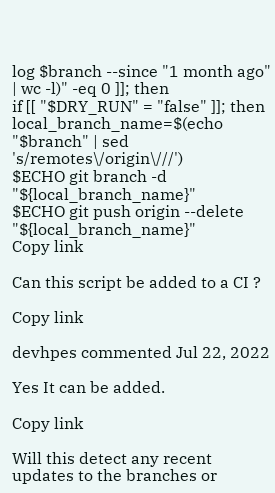log $branch --since "1 month ago" | wc -l)" -eq 0 ]]; then
if [[ "$DRY_RUN" = "false" ]]; then
local_branch_name=$(echo "$branch" | sed 's/remotes\/origin\///')
$ECHO git branch -d "${local_branch_name}"
$ECHO git push origin --delete "${local_branch_name}"
Copy link

Can this script be added to a CI ?

Copy link

devhpes commented Jul 22, 2022

Yes It can be added.

Copy link

Will this detect any recent updates to the branches or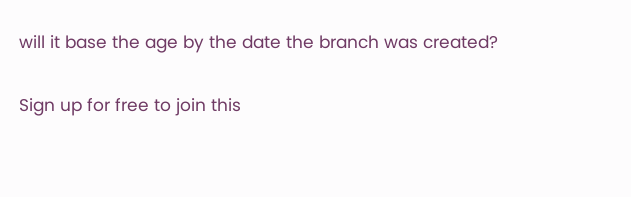will it base the age by the date the branch was created?

Sign up for free to join this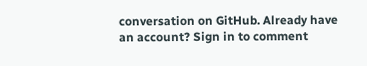conversation on GitHub. Already have an account? Sign in to comment